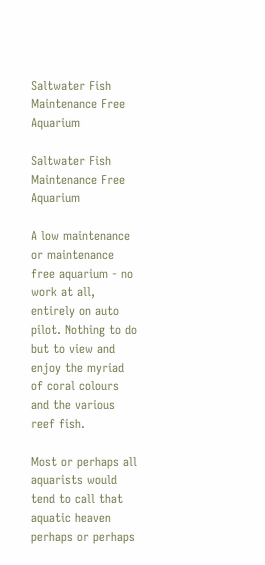Saltwater Fish Maintenance Free Aquarium

Saltwater Fish Maintenance Free Aquarium

A low maintenance or maintenance free aquarium - no work at all, entirely on auto pilot. Nothing to do but to view and enjoy the myriad of coral colours and the various reef fish.

Most or perhaps all aquarists would tend to call that aquatic heaven perhaps or perhaps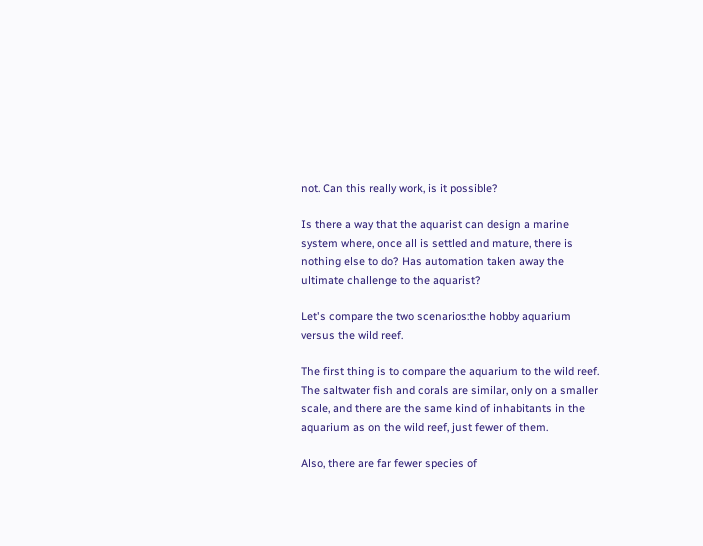not. Can this really work, is it possible?

Is there a way that the aquarist can design a marine system where, once all is settled and mature, there is nothing else to do? Has automation taken away the ultimate challenge to the aquarist?

Let's compare the two scenarios:the hobby aquarium versus the wild reef.

The first thing is to compare the aquarium to the wild reef. The saltwater fish and corals are similar, only on a smaller scale, and there are the same kind of inhabitants in the aquarium as on the wild reef, just fewer of them.

Also, there are far fewer species of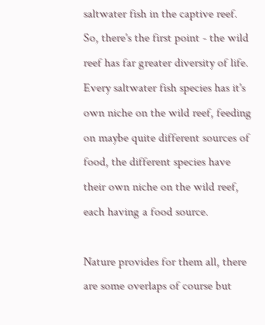saltwater fish in the captive reef. So, there's the first point - the wild reef has far greater diversity of life. Every saltwater fish species has it's own niche on the wild reef, feeding on maybe quite different sources of food, the different species have their own niche on the wild reef, each having a food source.

Nature provides for them all, there are some overlaps of course but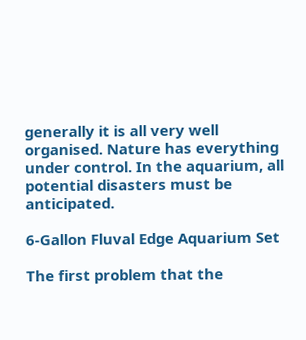generally it is all very well organised. Nature has everything under control. In the aquarium, all potential disasters must be anticipated.

6-Gallon Fluval Edge Aquarium Set

The first problem that the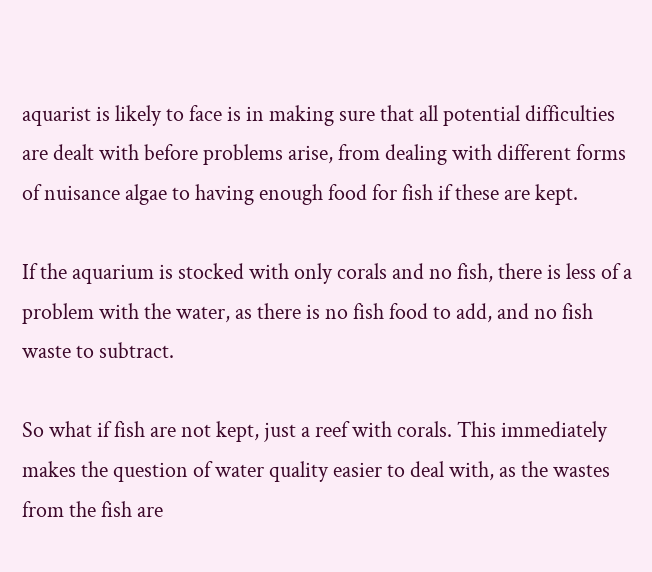aquarist is likely to face is in making sure that all potential difficulties are dealt with before problems arise, from dealing with different forms of nuisance algae to having enough food for fish if these are kept.

If the aquarium is stocked with only corals and no fish, there is less of a problem with the water, as there is no fish food to add, and no fish waste to subtract.

So what if fish are not kept, just a reef with corals. This immediately makes the question of water quality easier to deal with, as the wastes from the fish are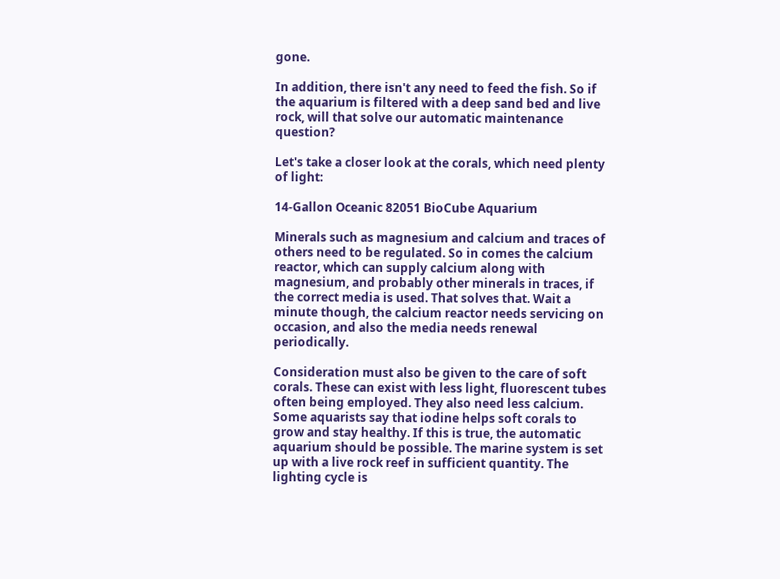gone.

In addition, there isn't any need to feed the fish. So if the aquarium is filtered with a deep sand bed and live rock, will that solve our automatic maintenance question?

Let's take a closer look at the corals, which need plenty of light:

14-Gallon Oceanic 82051 BioCube Aquarium

Minerals such as magnesium and calcium and traces of others need to be regulated. So in comes the calcium reactor, which can supply calcium along with magnesium, and probably other minerals in traces, if the correct media is used. That solves that. Wait a minute though, the calcium reactor needs servicing on occasion, and also the media needs renewal periodically.

Consideration must also be given to the care of soft corals. These can exist with less light, fluorescent tubes often being employed. They also need less calcium. Some aquarists say that iodine helps soft corals to grow and stay healthy. If this is true, the automatic aquarium should be possible. The marine system is set up with a live rock reef in sufficient quantity. The lighting cycle is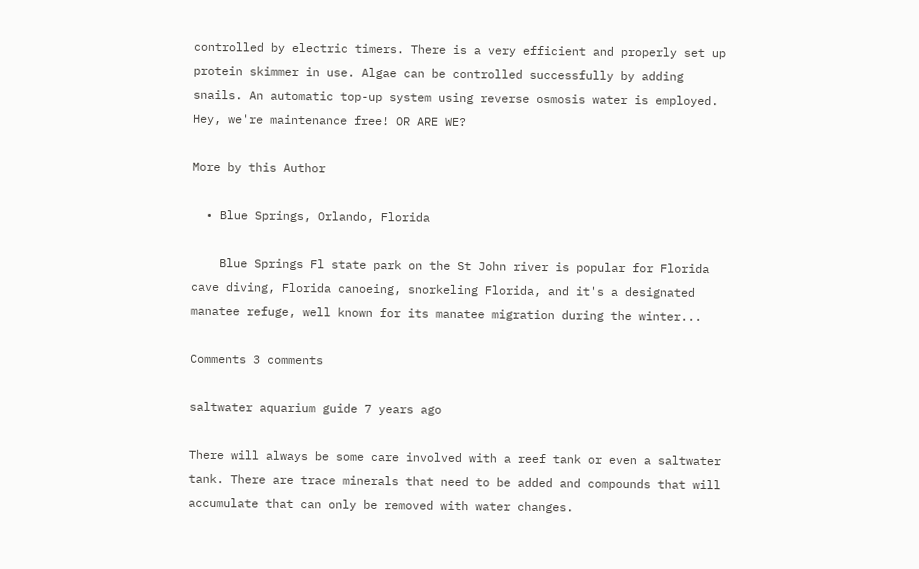controlled by electric timers. There is a very efficient and properly set up protein skimmer in use. Algae can be controlled successfully by adding snails. An automatic top-up system using reverse osmosis water is employed. Hey, we're maintenance free! OR ARE WE?

More by this Author

  • Blue Springs, Orlando, Florida

    Blue Springs Fl state park on the St John river is popular for Florida cave diving, Florida canoeing, snorkeling Florida, and it's a designated manatee refuge, well known for its manatee migration during the winter...

Comments 3 comments

saltwater aquarium guide 7 years ago

There will always be some care involved with a reef tank or even a saltwater tank. There are trace minerals that need to be added and compounds that will accumulate that can only be removed with water changes.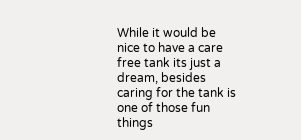While it would be nice to have a care free tank its just a dream, besides caring for the tank is one of those fun things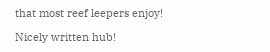that most reef leepers enjoy!

Nicely written hub!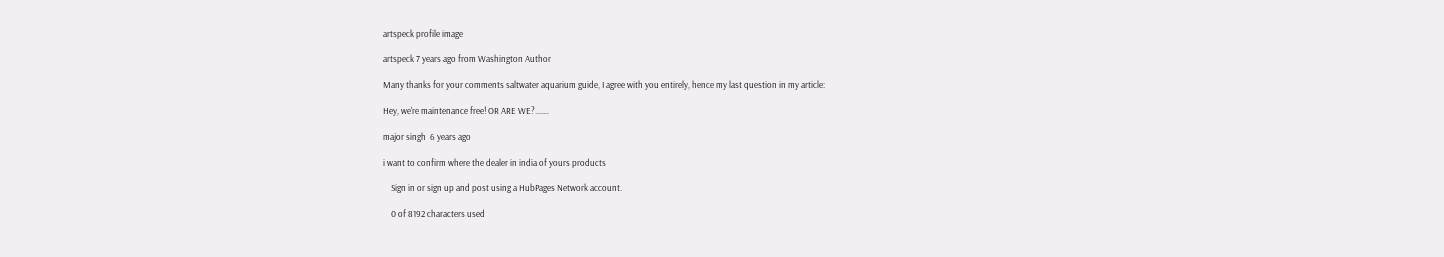artspeck profile image

artspeck 7 years ago from Washington Author

Many thanks for your comments saltwater aquarium guide, I agree with you entirely, hence my last question in my article:

Hey, we're maintenance free! OR ARE WE?.......

major singh  6 years ago

i want to confirm where the dealer in india of yours products

    Sign in or sign up and post using a HubPages Network account.

    0 of 8192 characters used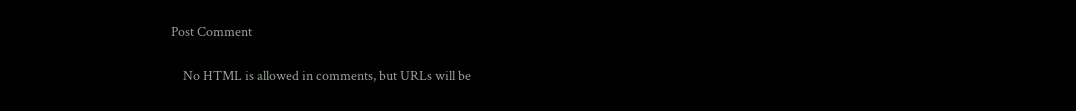Post Comment

    No HTML is allowed in comments, but URLs will be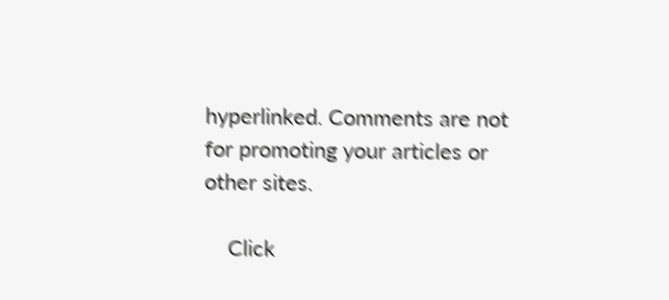hyperlinked. Comments are not for promoting your articles or other sites.

    Click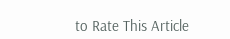to Rate This Article